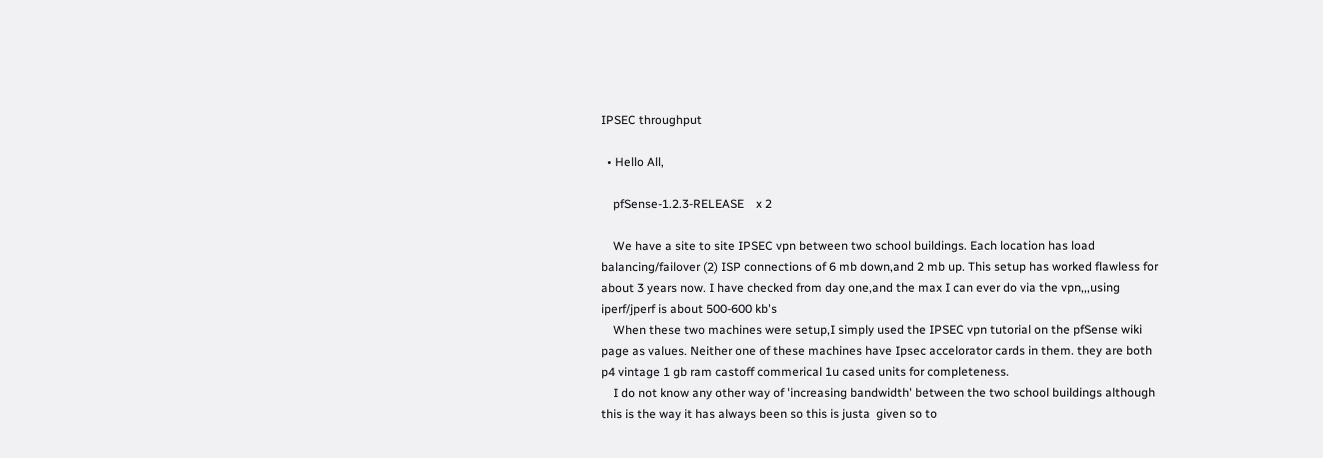IPSEC throughput

  • Hello All,

    pfSense-1.2.3-RELEASE    x 2

    We have a site to site IPSEC vpn between two school buildings. Each location has load balancing/failover (2) ISP connections of 6 mb down,and 2 mb up. This setup has worked flawless for about 3 years now. I have checked from day one,and the max I can ever do via the vpn,,,using iperf/jperf is about 500-600 kb's
    When these two machines were setup,I simply used the IPSEC vpn tutorial on the pfSense wiki page as values. Neither one of these machines have Ipsec accelorator cards in them. they are both p4 vintage 1 gb ram castoff commerical 1u cased units for completeness.
    I do not know any other way of 'increasing bandwidth' between the two school buildings although this is the way it has always been so this is justa  given so to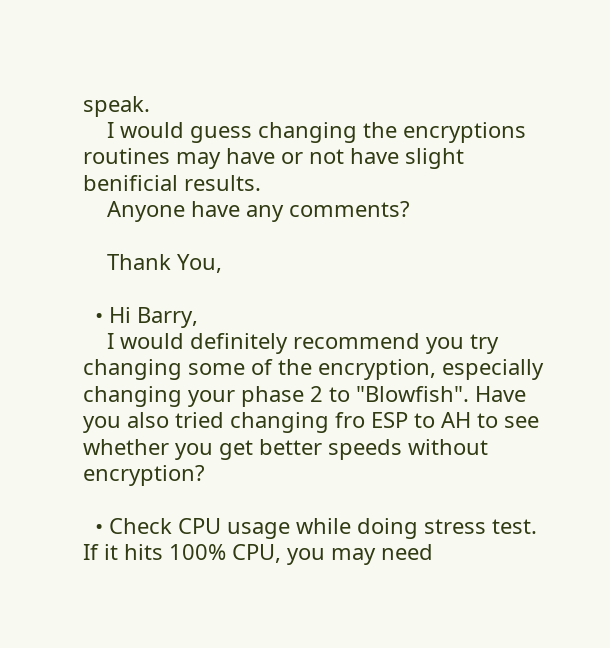speak.
    I would guess changing the encryptions routines may have or not have slight benificial results.
    Anyone have any comments?

    Thank You,

  • Hi Barry,
    I would definitely recommend you try changing some of the encryption, especially changing your phase 2 to "Blowfish". Have you also tried changing fro ESP to AH to see whether you get better speeds without encryption?

  • Check CPU usage while doing stress test. If it hits 100% CPU, you may need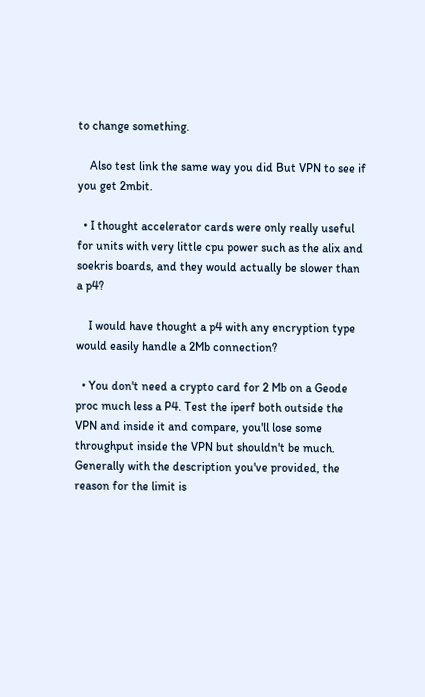to change something.

    Also test link the same way you did But VPN to see if you get 2mbit.

  • I thought accelerator cards were only really useful for units with very little cpu power such as the alix and soekris boards, and they would actually be slower than a p4?

    I would have thought a p4 with any encryption type would easily handle a 2Mb connection?

  • You don't need a crypto card for 2 Mb on a Geode proc much less a P4. Test the iperf both outside the VPN and inside it and compare, you'll lose some throughput inside the VPN but shouldn't be much. Generally with the description you've provided, the reason for the limit is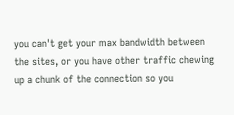you can't get your max bandwidth between the sites, or you have other traffic chewing up a chunk of the connection so you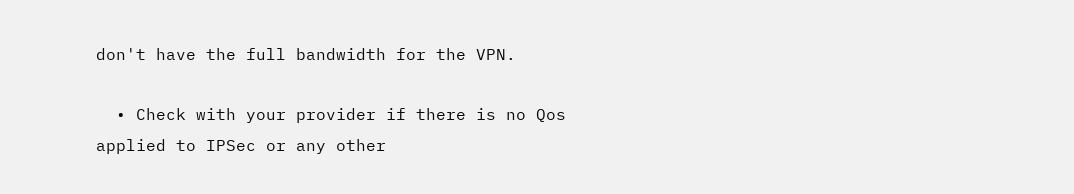don't have the full bandwidth for the VPN.

  • Check with your provider if there is no Qos applied to IPSec or any other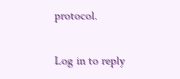protocol.

Log in to reply